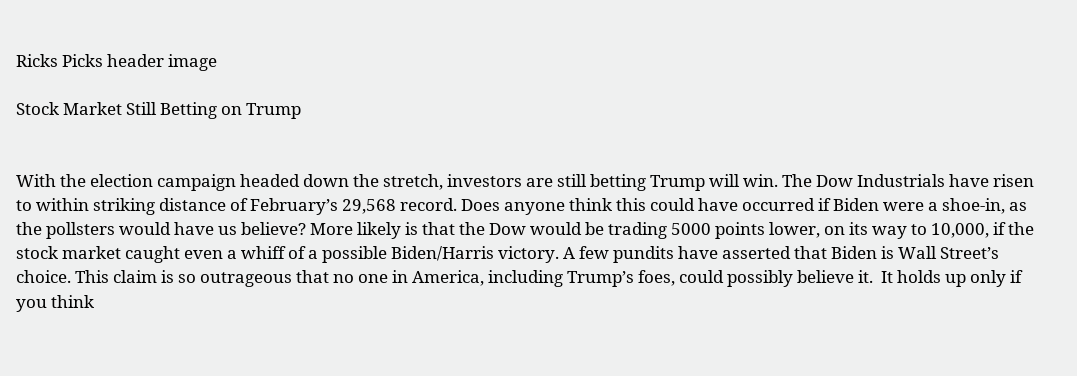Ricks Picks header image

Stock Market Still Betting on Trump


With the election campaign headed down the stretch, investors are still betting Trump will win. The Dow Industrials have risen to within striking distance of February’s 29,568 record. Does anyone think this could have occurred if Biden were a shoe-in, as the pollsters would have us believe? More likely is that the Dow would be trading 5000 points lower, on its way to 10,000, if the stock market caught even a whiff of a possible Biden/Harris victory. A few pundits have asserted that Biden is Wall Street’s choice. This claim is so outrageous that no one in America, including Trump’s foes, could possibly believe it.  It holds up only if you think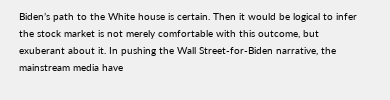Biden’s path to the White house is certain. Then it would be logical to infer the stock market is not merely comfortable with this outcome, but exuberant about it. In pushing the Wall Street-for-Biden narrative, the mainstream media have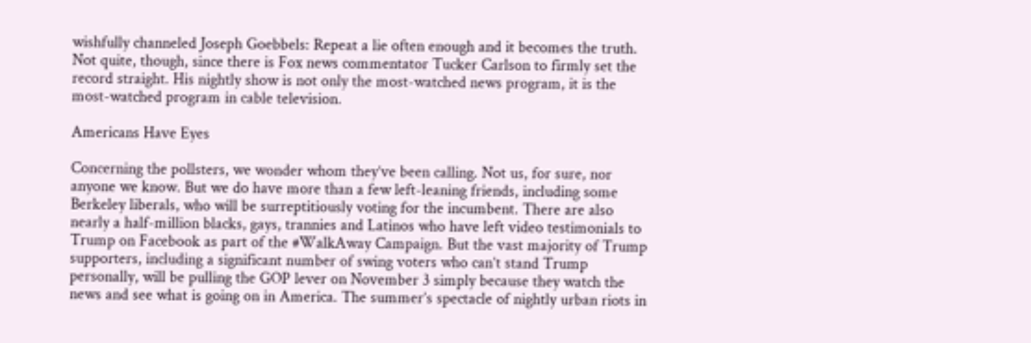wishfully channeled Joseph Goebbels: Repeat a lie often enough and it becomes the truth. Not quite, though, since there is Fox news commentator Tucker Carlson to firmly set the record straight. His nightly show is not only the most-watched news program, it is the most-watched program in cable television.

Americans Have Eyes

Concerning the pollsters, we wonder whom they’ve been calling. Not us, for sure, nor anyone we know. But we do have more than a few left-leaning friends, including some Berkeley liberals, who will be surreptitiously voting for the incumbent. There are also nearly a half-million blacks, gays, trannies and Latinos who have left video testimonials to Trump on Facebook as part of the #WalkAway Campaign. But the vast majority of Trump supporters, including a significant number of swing voters who can’t stand Trump personally, will be pulling the GOP lever on November 3 simply because they watch the news and see what is going on in America. The summer’s spectacle of nightly urban riots in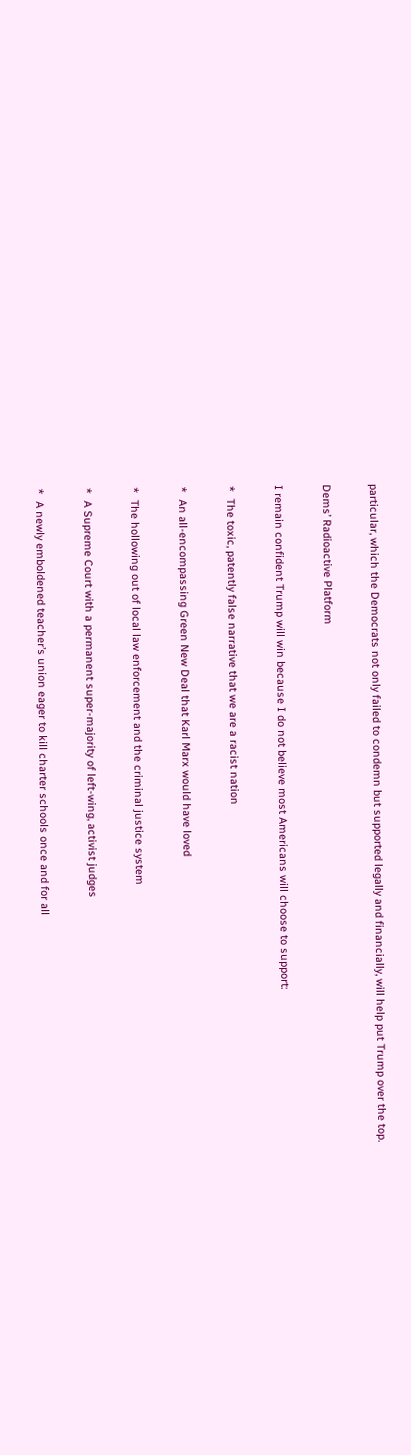particular, which the Democrats not only failed to condemn but supported legally and financially, will help put Trump over the top.

Dems’ Radioactive Platform

I remain confident Trump will win because I do not believe most Americans will choose to support:

*  The toxic, patently false narrative that we are a racist nation

*  An all-encompassing Green New Deal that Karl Marx would have loved

*  The hollowing out of local law enforcement and the criminal justice system

*  A Supreme Court with a permanent super-majority of left-wing, activist judges

*  A newly emboldened teacher’s union eager to kill charter schools once and for all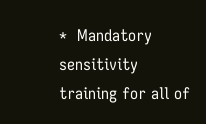*  Mandatory sensitivity training for all of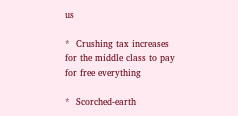us

*  Crushing tax increases for the middle class to pay for free everything

*  Scorched-earth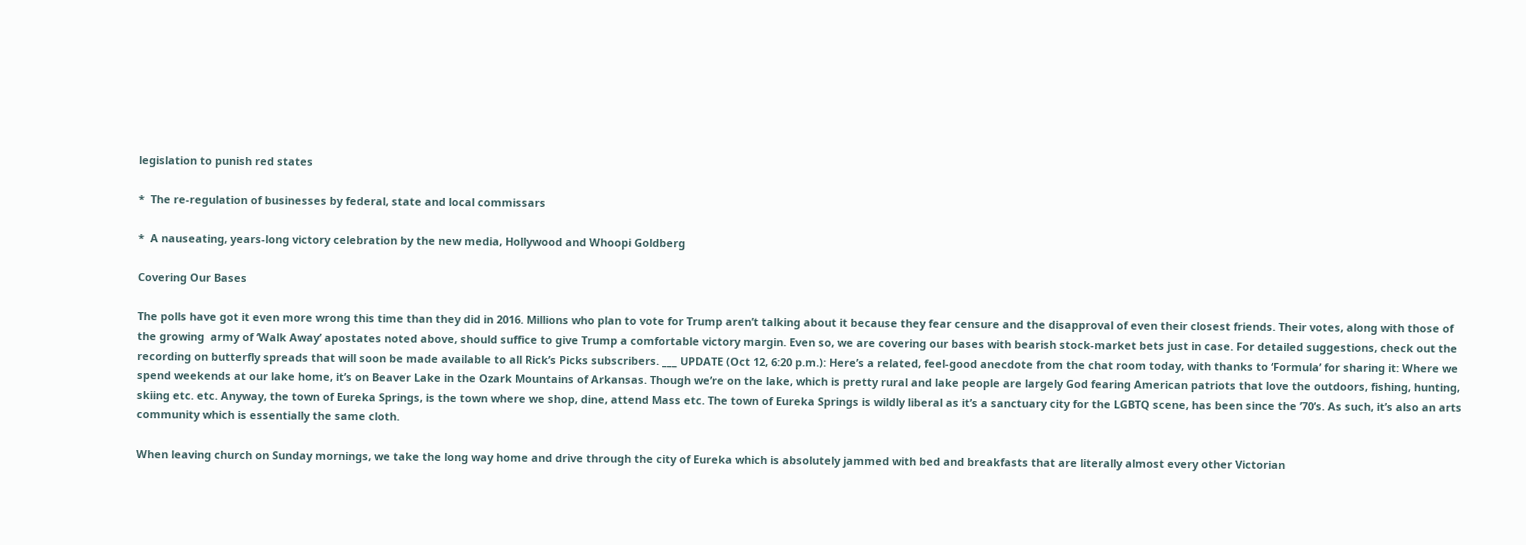legislation to punish red states

*  The re-regulation of businesses by federal, state and local commissars

*  A nauseating, years-long victory celebration by the new media, Hollywood and Whoopi Goldberg

Covering Our Bases

The polls have got it even more wrong this time than they did in 2016. Millions who plan to vote for Trump aren’t talking about it because they fear censure and the disapproval of even their closest friends. Their votes, along with those of the growing  army of ‘Walk Away’ apostates noted above, should suffice to give Trump a comfortable victory margin. Even so, we are covering our bases with bearish stock-market bets just in case. For detailed suggestions, check out the recording on butterfly spreads that will soon be made available to all Rick’s Picks subscribers. ___ UPDATE (Oct 12, 6:20 p.m.): Here’s a related, feel-good anecdote from the chat room today, with thanks to ‘Formula’ for sharing it: Where we spend weekends at our lake home, it’s on Beaver Lake in the Ozark Mountains of Arkansas. Though we’re on the lake, which is pretty rural and lake people are largely God fearing American patriots that love the outdoors, fishing, hunting, skiing etc. etc. Anyway, the town of Eureka Springs, is the town where we shop, dine, attend Mass etc. The town of Eureka Springs is wildly liberal as it’s a sanctuary city for the LGBTQ scene, has been since the ’70’s. As such, it’s also an arts community which is essentially the same cloth.

When leaving church on Sunday mornings, we take the long way home and drive through the city of Eureka which is absolutely jammed with bed and breakfasts that are literally almost every other Victorian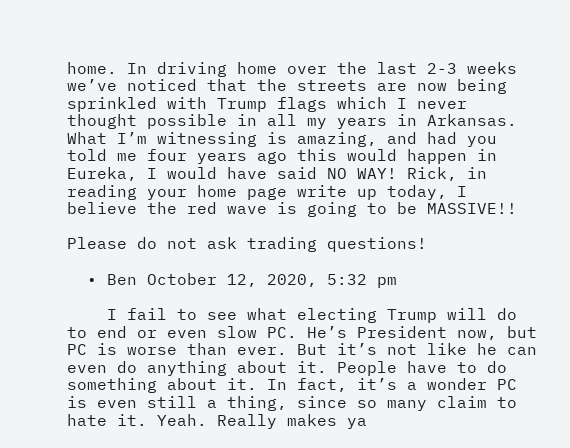home. In driving home over the last 2-3 weeks we’ve noticed that the streets are now being sprinkled with Trump flags which I never thought possible in all my years in Arkansas. What I’m witnessing is amazing, and had you told me four years ago this would happen in Eureka, I would have said NO WAY! Rick, in reading your home page write up today, I believe the red wave is going to be MASSIVE!!

Please do not ask trading questions!

  • Ben October 12, 2020, 5:32 pm

    I fail to see what electing Trump will do to end or even slow PC. He’s President now, but PC is worse than ever. But it’s not like he can even do anything about it. People have to do something about it. In fact, it’s a wonder PC is even still a thing, since so many claim to hate it. Yeah. Really makes ya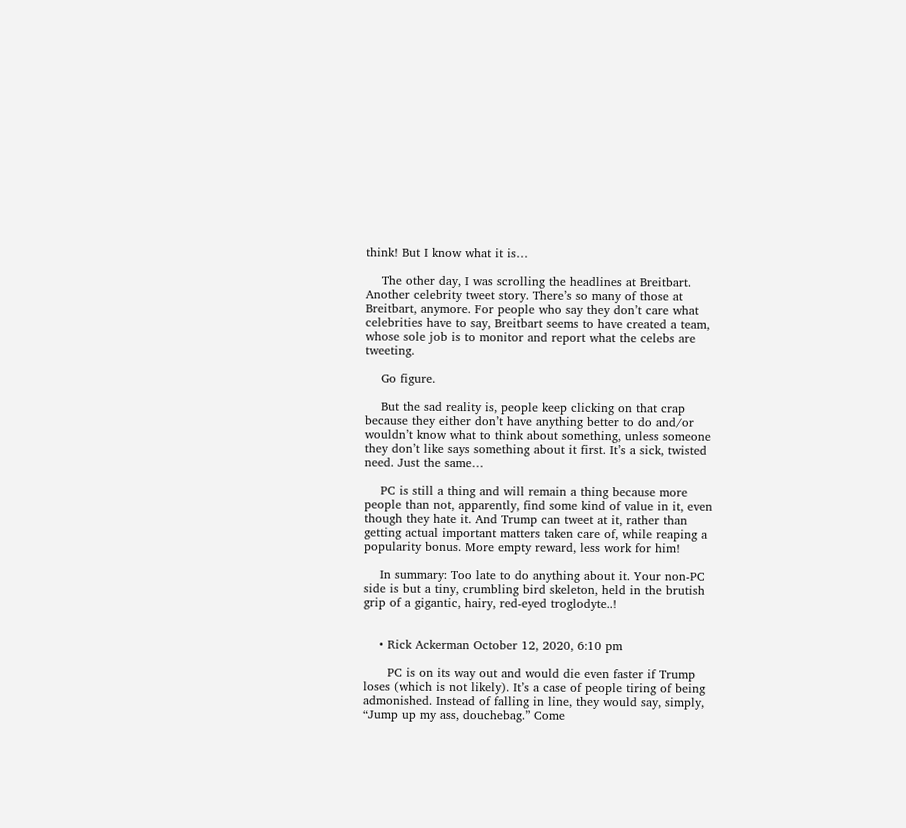think! But I know what it is…

    The other day, I was scrolling the headlines at Breitbart. Another celebrity tweet story. There’s so many of those at Breitbart, anymore. For people who say they don’t care what celebrities have to say, Breitbart seems to have created a team, whose sole job is to monitor and report what the celebs are tweeting.

    Go figure.

    But the sad reality is, people keep clicking on that crap because they either don’t have anything better to do and/or wouldn’t know what to think about something, unless someone they don’t like says something about it first. It’s a sick, twisted need. Just the same…

    PC is still a thing and will remain a thing because more people than not, apparently, find some kind of value in it, even though they hate it. And Trump can tweet at it, rather than getting actual important matters taken care of, while reaping a popularity bonus. More empty reward, less work for him!

    In summary: Too late to do anything about it. Your non-PC side is but a tiny, crumbling bird skeleton, held in the brutish grip of a gigantic, hairy, red-eyed troglodyte..!


    • Rick Ackerman October 12, 2020, 6:10 pm

      PC is on its way out and would die even faster if Trump loses (which is not likely). It’s a case of people tiring of being admonished. Instead of falling in line, they would say, simply, “Jump up my ass, douchebag.” Come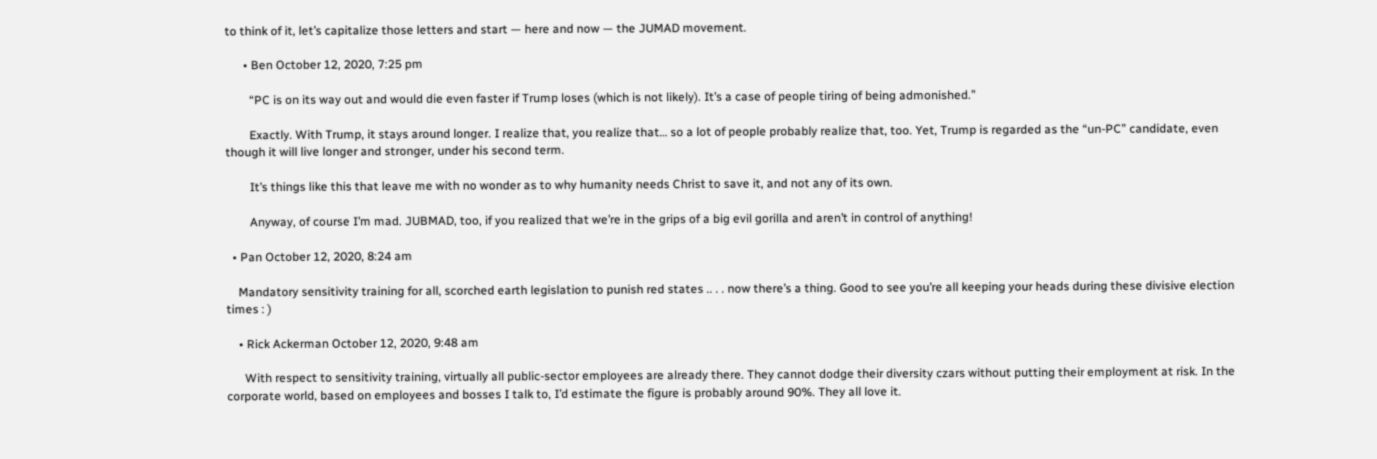to think of it, let’s capitalize those letters and start — here and now — the JUMAD movement.

      • Ben October 12, 2020, 7:25 pm

        “PC is on its way out and would die even faster if Trump loses (which is not likely). It’s a case of people tiring of being admonished.”

        Exactly. With Trump, it stays around longer. I realize that, you realize that… so a lot of people probably realize that, too. Yet, Trump is regarded as the “un-PC” candidate, even though it will live longer and stronger, under his second term.

        It’s things like this that leave me with no wonder as to why humanity needs Christ to save it, and not any of its own.

        Anyway, of course I’m mad. JUBMAD, too, if you realized that we’re in the grips of a big evil gorilla and aren’t in control of anything!

  • Pan October 12, 2020, 8:24 am

    Mandatory sensitivity training for all, scorched earth legislation to punish red states .. . . now there’s a thing. Good to see you’re all keeping your heads during these divisive election times : )

    • Rick Ackerman October 12, 2020, 9:48 am

      With respect to sensitivity training, virtually all public-sector employees are already there. They cannot dodge their diversity czars without putting their employment at risk. In the corporate world, based on employees and bosses I talk to, I’d estimate the figure is probably around 90%. They all love it.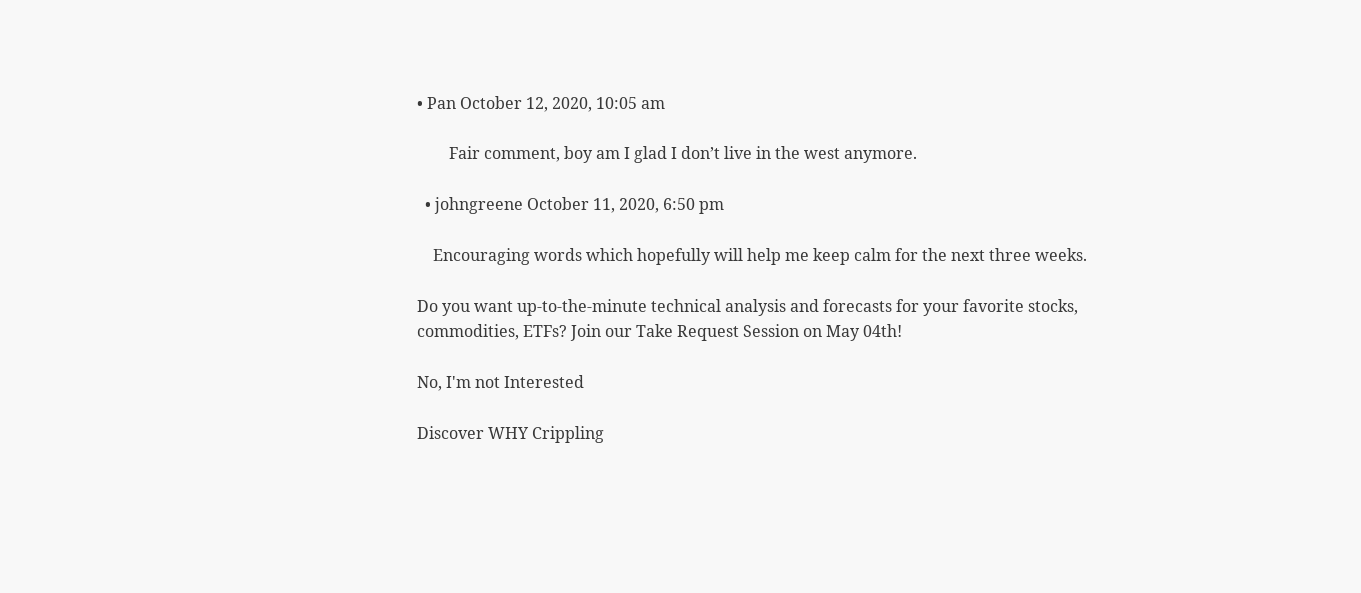• Pan October 12, 2020, 10:05 am

        Fair comment, boy am I glad I don’t live in the west anymore.

  • johngreene October 11, 2020, 6:50 pm

    Encouraging words which hopefully will help me keep calm for the next three weeks.

Do you want up-to-the-minute technical analysis and forecasts for your favorite stocks, commodities, ETFs? Join our Take Request Session on May 04th!

No, I'm not Interested

Discover WHY Crippling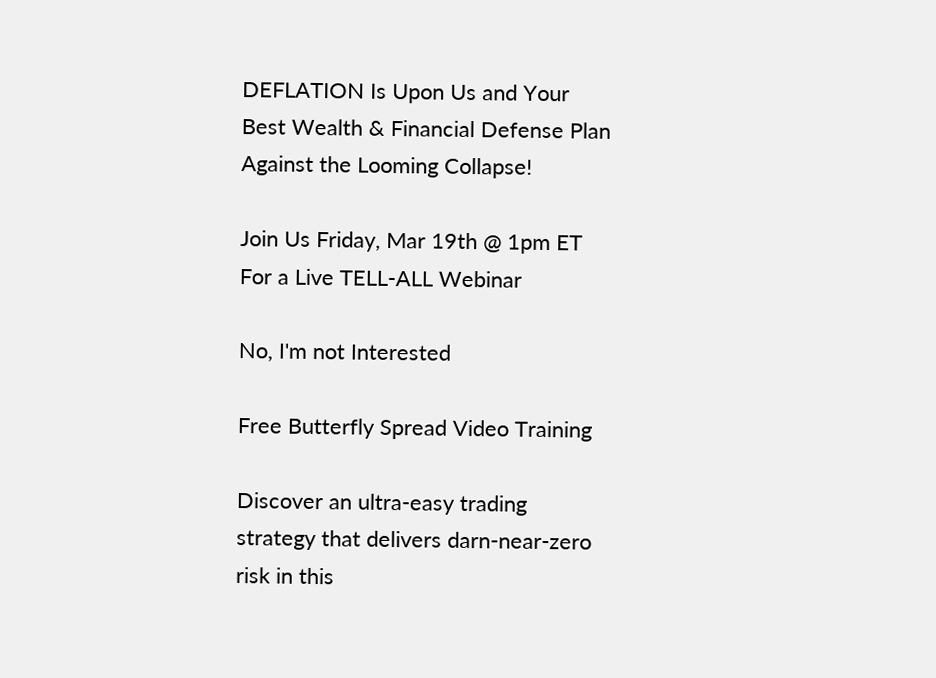DEFLATION Is Upon Us and Your Best Wealth & Financial Defense Plan Against the Looming Collapse!

Join Us Friday, Mar 19th @ 1pm ET For a Live TELL-ALL Webinar

No, I'm not Interested

Free Butterfly Spread Video Training

Discover an ultra-easy trading strategy that delivers darn-near-zero risk in this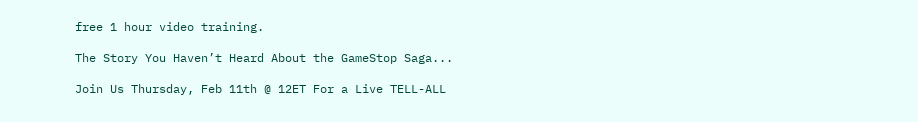free 1 hour video training.

The Story You Haven’t Heard About the GameStop Saga...

Join Us Thursday, Feb 11th @ 12ET For a Live TELL-ALL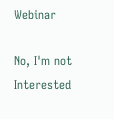Webinar

No, I'm not Interested